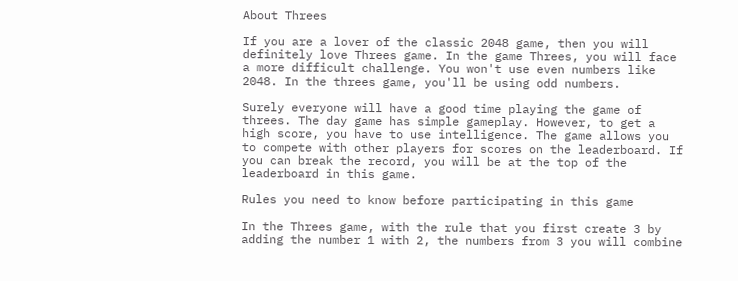About Threes

If you are a lover of the classic 2048 game, then you will definitely love Threes game. In the game Threes, you will face a more difficult challenge. You won't use even numbers like 2048. In the threes game, you'll be using odd numbers.

Surely everyone will have a good time playing the game of threes. The day game has simple gameplay. However, to get a high score, you have to use intelligence. The game allows you to compete with other players for scores on the leaderboard. If you can break the record, you will be at the top of the leaderboard in this game.

Rules you need to know before participating in this game

In the Threes game, with the rule that you first create 3 by adding the number 1 with 2, the numbers from 3 you will combine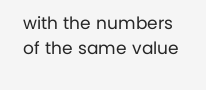with the numbers of the same value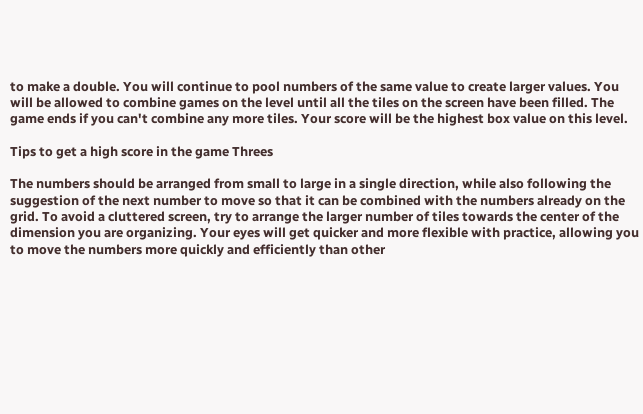to make a double. You will continue to pool numbers of the same value to create larger values. You will be allowed to combine games on the level until all the tiles on the screen have been filled. The game ends if you can't combine any more tiles. Your score will be the highest box value on this level.

Tips to get a high score in the game Threes

The numbers should be arranged from small to large in a single direction, while also following the suggestion of the next number to move so that it can be combined with the numbers already on the grid. To avoid a cluttered screen, try to arrange the larger number of tiles towards the center of the dimension you are organizing. Your eyes will get quicker and more flexible with practice, allowing you to move the numbers more quickly and efficiently than other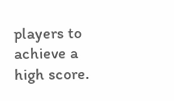players to achieve a high score.